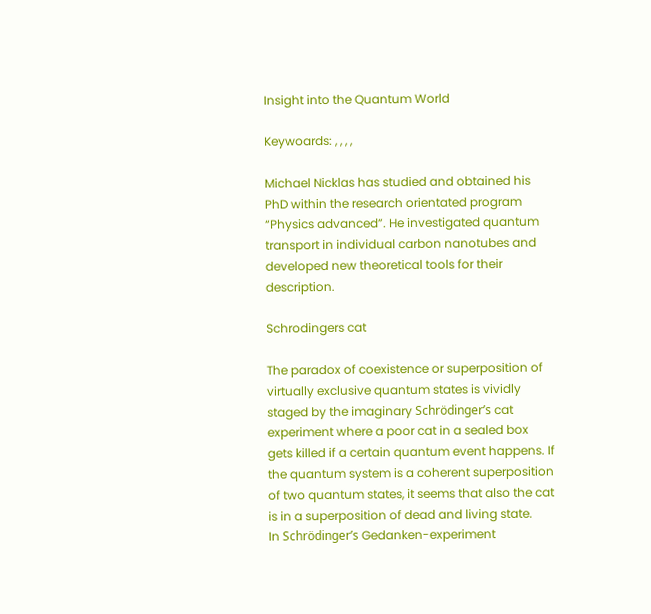Insight into the Quantum World

Keywoards: , , , ,

Michael Nicklas has studied and obtained his PhD within the research orientated program “Physics advanced”. He investigated quantum transport in individual carbon nanotubes and developed new theoretical tools for their description.

Schrodingers cat

The paradox of coexistence or superposition of virtually exclusive quantum states is vividly staged by the imaginary Schrödinger’s cat experiment where a poor cat in a sealed box gets killed if a certain quantum event happens. If the quantum system is a coherent superposition of two quantum states, it seems that also the cat is in a superposition of dead and living state.
In Schrödinger’s Gedanken-experiment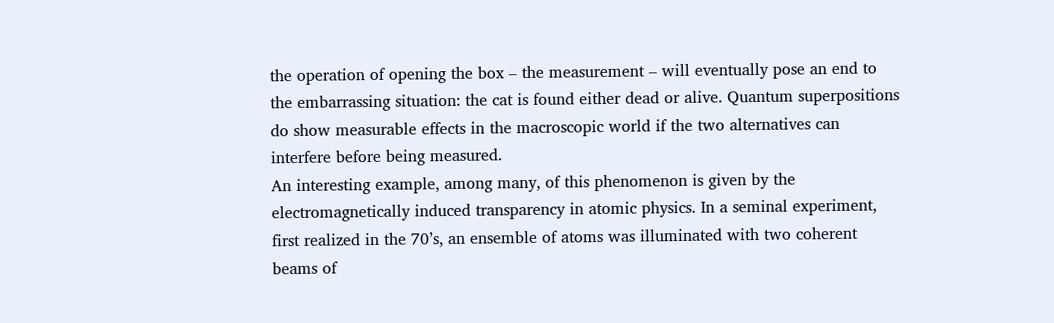the operation of opening the box – the measurement – will eventually pose an end to the embarrassing situation: the cat is found either dead or alive. Quantum superpositions do show measurable effects in the macroscopic world if the two alternatives can interfere before being measured.
An interesting example, among many, of this phenomenon is given by the electromagnetically induced transparency in atomic physics. In a seminal experiment, first realized in the 70’s, an ensemble of atoms was illuminated with two coherent beams of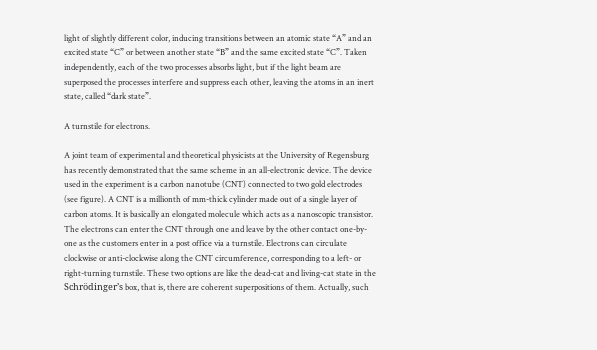light of slightly different color, inducing transitions between an atomic state “A” and an excited state “C” or between another state “B” and the same excited state “C”. Taken independently, each of the two processes absorbs light, but if the light beam are superposed the processes interfere and suppress each other, leaving the atoms in an inert state, called “dark state”.

A turnstile for electrons.

A joint team of experimental and theoretical physicists at the University of Regensburg has recently demonstrated that the same scheme in an all-electronic device. The device used in the experiment is a carbon nanotube (CNT) connected to two gold electrodes (see figure). A CNT is a millionth of mm-thick cylinder made out of a single layer of carbon atoms. It is basically an elongated molecule which acts as a nanoscopic transistor.
The electrons can enter the CNT through one and leave by the other contact one-by-one as the customers enter in a post office via a turnstile. Electrons can circulate clockwise or anti-clockwise along the CNT circumference, corresponding to a left- or right-turning turnstile. These two options are like the dead-cat and living-cat state in the Schrödinger’s box, that is, there are coherent superpositions of them. Actually, such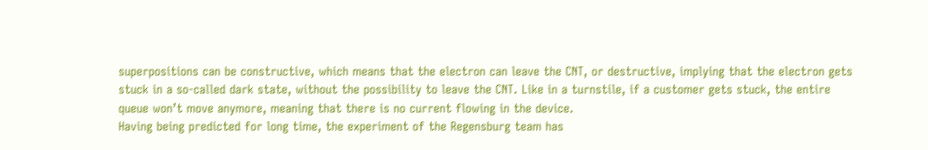superpositions can be constructive, which means that the electron can leave the CNT, or destructive, implying that the electron gets stuck in a so-called dark state, without the possibility to leave the CNT. Like in a turnstile, if a customer gets stuck, the entire queue won’t move anymore, meaning that there is no current flowing in the device.
Having being predicted for long time, the experiment of the Regensburg team has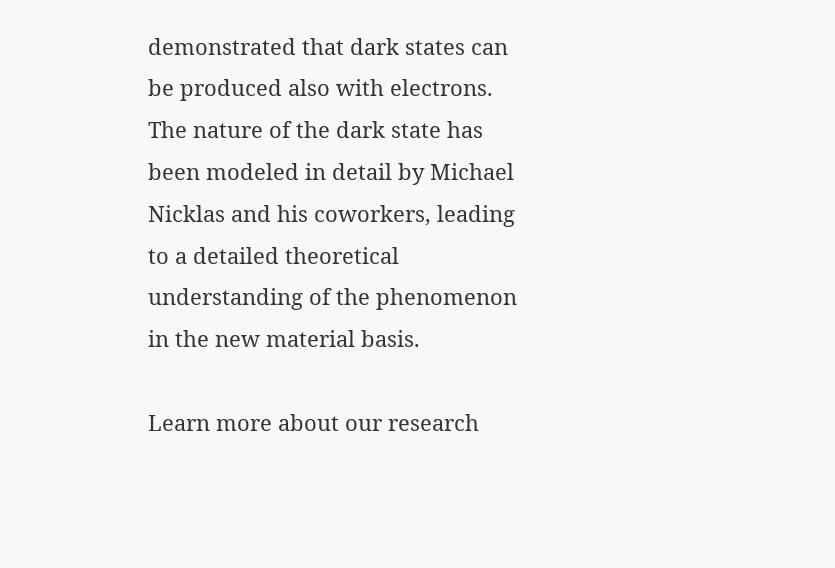demonstrated that dark states can be produced also with electrons. The nature of the dark state has been modeled in detail by Michael Nicklas and his coworkers, leading to a detailed theoretical understanding of the phenomenon in the new material basis.

Learn more about our research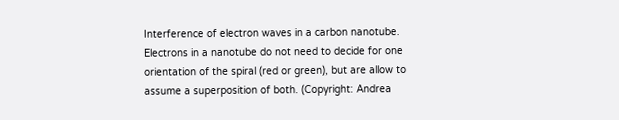Interference of electron waves in a carbon nanotube. Electrons in a nanotube do not need to decide for one orientation of the spiral (red or green), but are allow to assume a superposition of both. (Copyright: Andrea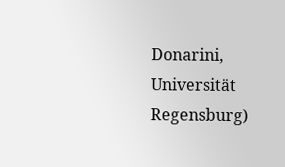Donarini, Universität Regensburg)